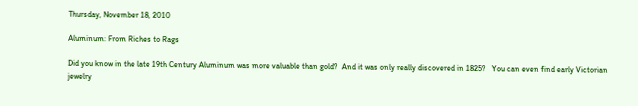Thursday, November 18, 2010

Aluminum: From Riches to Rags

Did you know in the late 19th Century Aluminum was more valuable than gold?  And it was only really discovered in 1825?   You can even find early Victorian jewelry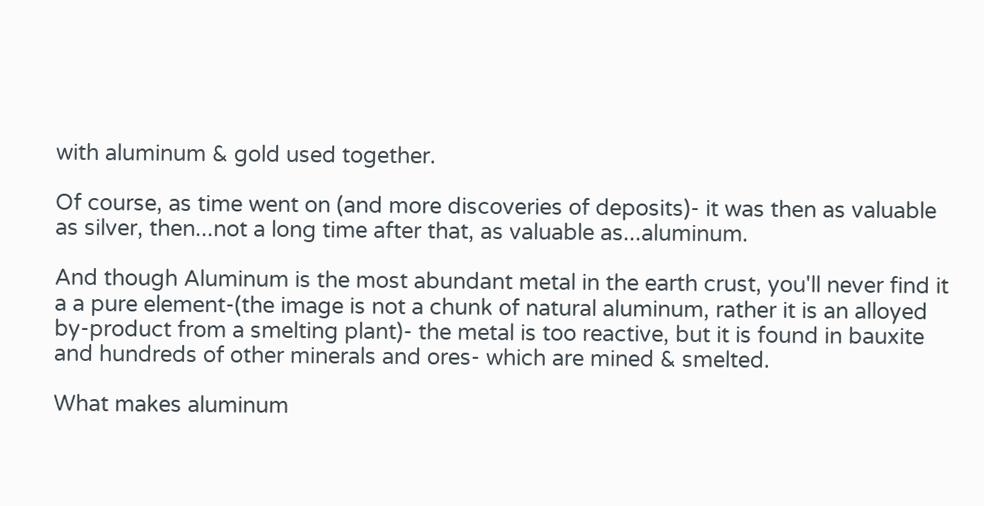with aluminum & gold used together.

Of course, as time went on (and more discoveries of deposits)- it was then as valuable as silver, then...not a long time after that, as valuable as...aluminum.

And though Aluminum is the most abundant metal in the earth crust, you'll never find it a a pure element-(the image is not a chunk of natural aluminum, rather it is an alloyed by-product from a smelting plant)- the metal is too reactive, but it is found in bauxite and hundreds of other minerals and ores- which are mined & smelted.

What makes aluminum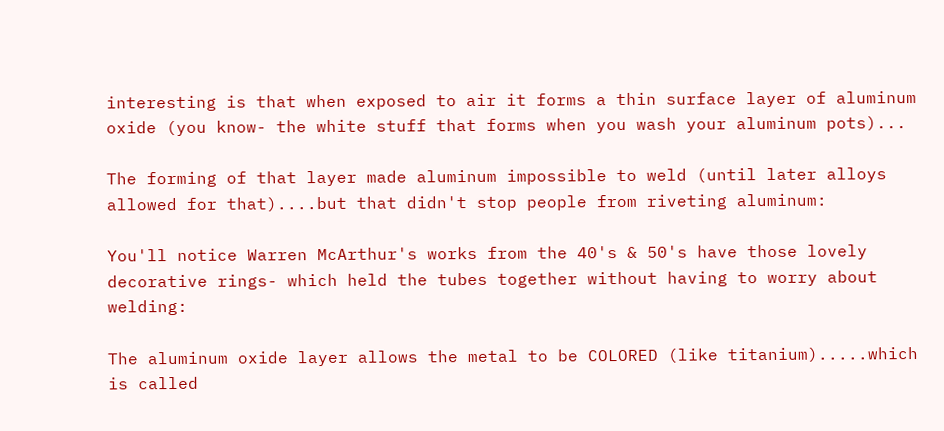interesting is that when exposed to air it forms a thin surface layer of aluminum oxide (you know- the white stuff that forms when you wash your aluminum pots)...

The forming of that layer made aluminum impossible to weld (until later alloys allowed for that)....but that didn't stop people from riveting aluminum:

You'll notice Warren McArthur's works from the 40's & 50's have those lovely decorative rings- which held the tubes together without having to worry about welding:

The aluminum oxide layer allows the metal to be COLORED (like titanium).....which is called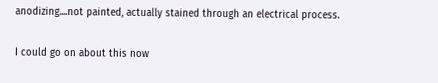anodizing....not painted, actually stained through an electrical process.

I could go on about this now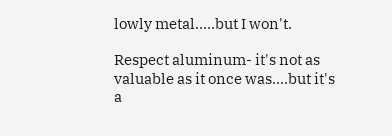lowly metal.....but I won't.

Respect aluminum- it's not as valuable as it once was....but it's a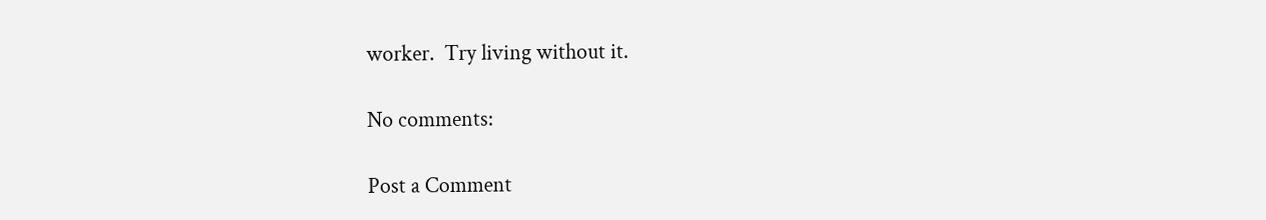worker.  Try living without it.

No comments:

Post a Comment